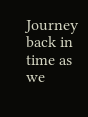Journey back in time as we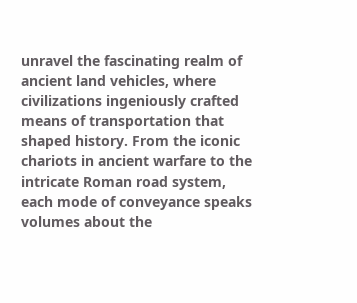unravel the fascinating realm of ancient land vehicles, where civilizations ingeniously crafted means of transportation that shaped history. From the iconic chariots in ancient warfare to the intricate Roman road system, each mode of conveyance speaks volumes about the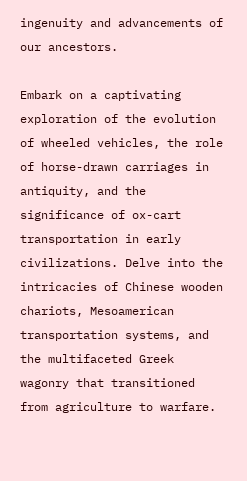ingenuity and advancements of our ancestors.

Embark on a captivating exploration of the evolution of wheeled vehicles, the role of horse-drawn carriages in antiquity, and the significance of ox-cart transportation in early civilizations. Delve into the intricacies of Chinese wooden chariots, Mesoamerican transportation systems, and the multifaceted Greek wagonry that transitioned from agriculture to warfare.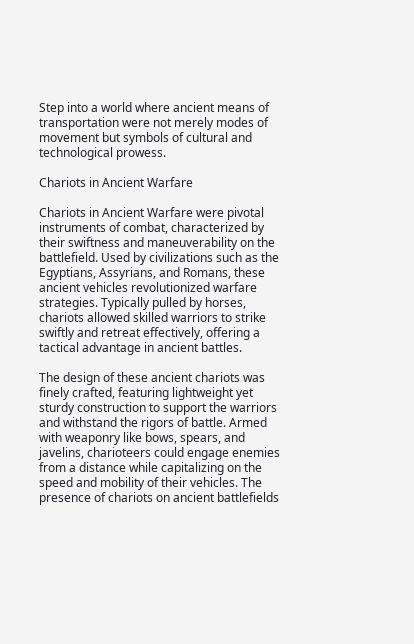Step into a world where ancient means of transportation were not merely modes of movement but symbols of cultural and technological prowess.

Chariots in Ancient Warfare

Chariots in Ancient Warfare were pivotal instruments of combat, characterized by their swiftness and maneuverability on the battlefield. Used by civilizations such as the Egyptians, Assyrians, and Romans, these ancient vehicles revolutionized warfare strategies. Typically pulled by horses, chariots allowed skilled warriors to strike swiftly and retreat effectively, offering a tactical advantage in ancient battles.

The design of these ancient chariots was finely crafted, featuring lightweight yet sturdy construction to support the warriors and withstand the rigors of battle. Armed with weaponry like bows, spears, and javelins, charioteers could engage enemies from a distance while capitalizing on the speed and mobility of their vehicles. The presence of chariots on ancient battlefields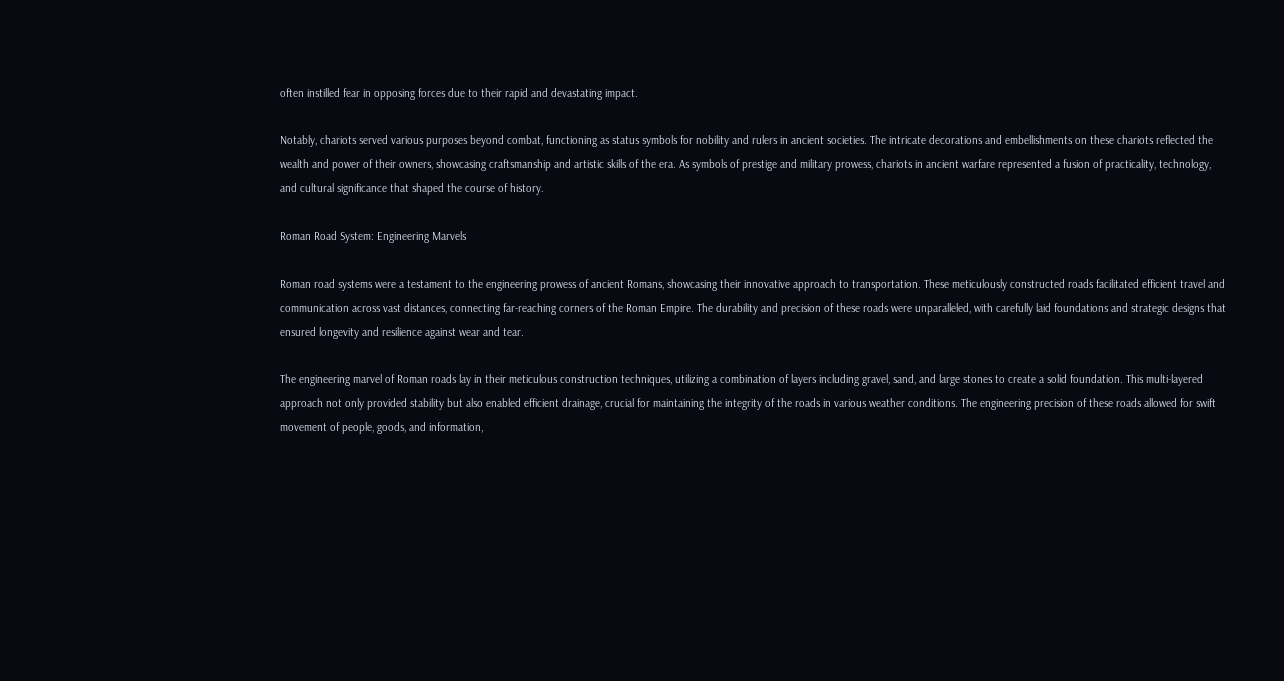often instilled fear in opposing forces due to their rapid and devastating impact.

Notably, chariots served various purposes beyond combat, functioning as status symbols for nobility and rulers in ancient societies. The intricate decorations and embellishments on these chariots reflected the wealth and power of their owners, showcasing craftsmanship and artistic skills of the era. As symbols of prestige and military prowess, chariots in ancient warfare represented a fusion of practicality, technology, and cultural significance that shaped the course of history.

Roman Road System: Engineering Marvels

Roman road systems were a testament to the engineering prowess of ancient Romans, showcasing their innovative approach to transportation. These meticulously constructed roads facilitated efficient travel and communication across vast distances, connecting far-reaching corners of the Roman Empire. The durability and precision of these roads were unparalleled, with carefully laid foundations and strategic designs that ensured longevity and resilience against wear and tear.

The engineering marvel of Roman roads lay in their meticulous construction techniques, utilizing a combination of layers including gravel, sand, and large stones to create a solid foundation. This multi-layered approach not only provided stability but also enabled efficient drainage, crucial for maintaining the integrity of the roads in various weather conditions. The engineering precision of these roads allowed for swift movement of people, goods, and information,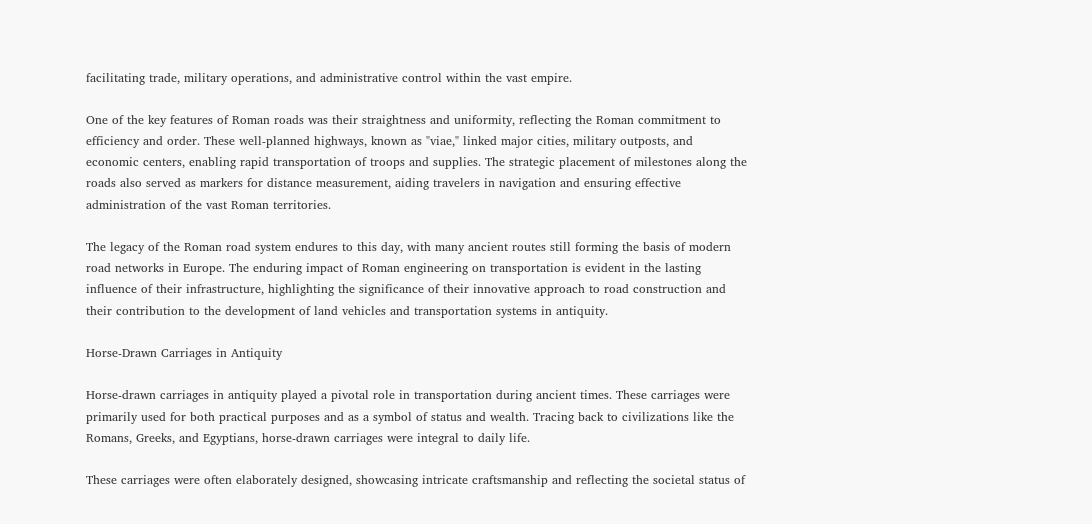facilitating trade, military operations, and administrative control within the vast empire.

One of the key features of Roman roads was their straightness and uniformity, reflecting the Roman commitment to efficiency and order. These well-planned highways, known as "viae," linked major cities, military outposts, and economic centers, enabling rapid transportation of troops and supplies. The strategic placement of milestones along the roads also served as markers for distance measurement, aiding travelers in navigation and ensuring effective administration of the vast Roman territories.

The legacy of the Roman road system endures to this day, with many ancient routes still forming the basis of modern road networks in Europe. The enduring impact of Roman engineering on transportation is evident in the lasting influence of their infrastructure, highlighting the significance of their innovative approach to road construction and their contribution to the development of land vehicles and transportation systems in antiquity.

Horse-Drawn Carriages in Antiquity

Horse-drawn carriages in antiquity played a pivotal role in transportation during ancient times. These carriages were primarily used for both practical purposes and as a symbol of status and wealth. Tracing back to civilizations like the Romans, Greeks, and Egyptians, horse-drawn carriages were integral to daily life.

These carriages were often elaborately designed, showcasing intricate craftsmanship and reflecting the societal status of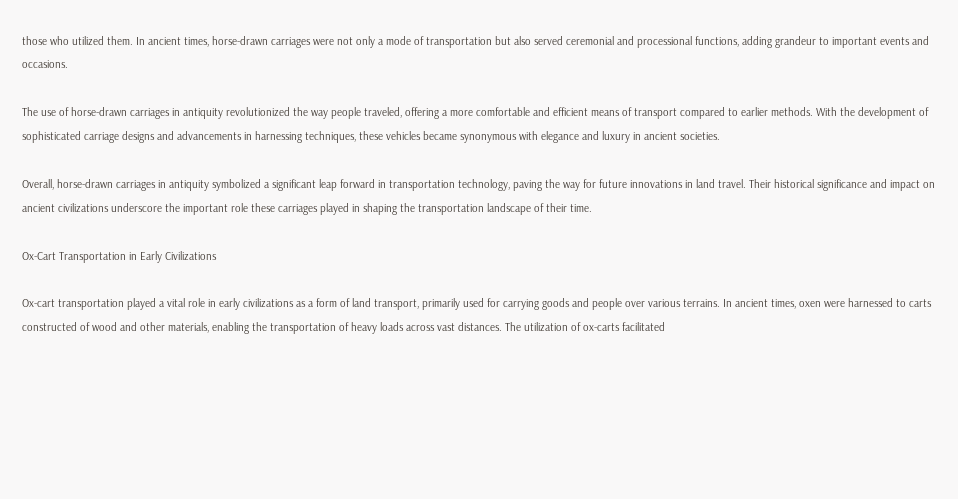those who utilized them. In ancient times, horse-drawn carriages were not only a mode of transportation but also served ceremonial and processional functions, adding grandeur to important events and occasions.

The use of horse-drawn carriages in antiquity revolutionized the way people traveled, offering a more comfortable and efficient means of transport compared to earlier methods. With the development of sophisticated carriage designs and advancements in harnessing techniques, these vehicles became synonymous with elegance and luxury in ancient societies.

Overall, horse-drawn carriages in antiquity symbolized a significant leap forward in transportation technology, paving the way for future innovations in land travel. Their historical significance and impact on ancient civilizations underscore the important role these carriages played in shaping the transportation landscape of their time.

Ox-Cart Transportation in Early Civilizations

Ox-cart transportation played a vital role in early civilizations as a form of land transport, primarily used for carrying goods and people over various terrains. In ancient times, oxen were harnessed to carts constructed of wood and other materials, enabling the transportation of heavy loads across vast distances. The utilization of ox-carts facilitated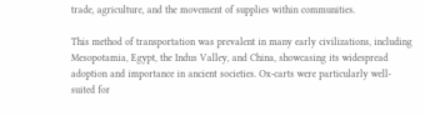trade, agriculture, and the movement of supplies within communities.

This method of transportation was prevalent in many early civilizations, including Mesopotamia, Egypt, the Indus Valley, and China, showcasing its widespread adoption and importance in ancient societies. Ox-carts were particularly well-suited for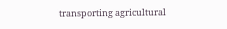transporting agricultural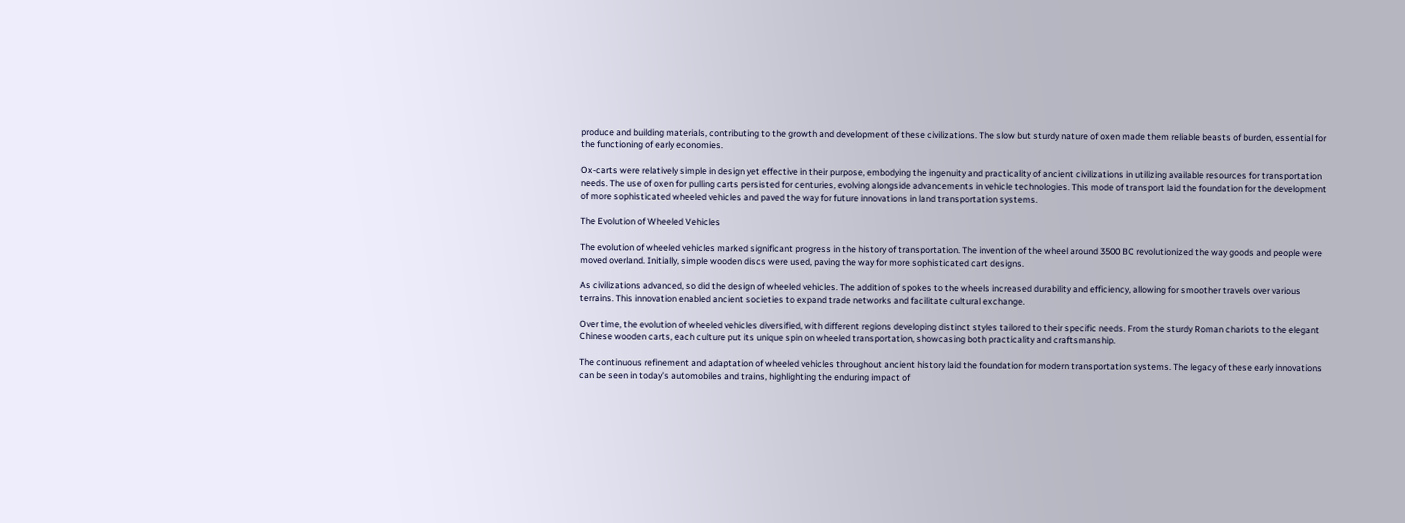produce and building materials, contributing to the growth and development of these civilizations. The slow but sturdy nature of oxen made them reliable beasts of burden, essential for the functioning of early economies.

Ox-carts were relatively simple in design yet effective in their purpose, embodying the ingenuity and practicality of ancient civilizations in utilizing available resources for transportation needs. The use of oxen for pulling carts persisted for centuries, evolving alongside advancements in vehicle technologies. This mode of transport laid the foundation for the development of more sophisticated wheeled vehicles and paved the way for future innovations in land transportation systems.

The Evolution of Wheeled Vehicles

The evolution of wheeled vehicles marked significant progress in the history of transportation. The invention of the wheel around 3500 BC revolutionized the way goods and people were moved overland. Initially, simple wooden discs were used, paving the way for more sophisticated cart designs.

As civilizations advanced, so did the design of wheeled vehicles. The addition of spokes to the wheels increased durability and efficiency, allowing for smoother travels over various terrains. This innovation enabled ancient societies to expand trade networks and facilitate cultural exchange.

Over time, the evolution of wheeled vehicles diversified, with different regions developing distinct styles tailored to their specific needs. From the sturdy Roman chariots to the elegant Chinese wooden carts, each culture put its unique spin on wheeled transportation, showcasing both practicality and craftsmanship.

The continuous refinement and adaptation of wheeled vehicles throughout ancient history laid the foundation for modern transportation systems. The legacy of these early innovations can be seen in today’s automobiles and trains, highlighting the enduring impact of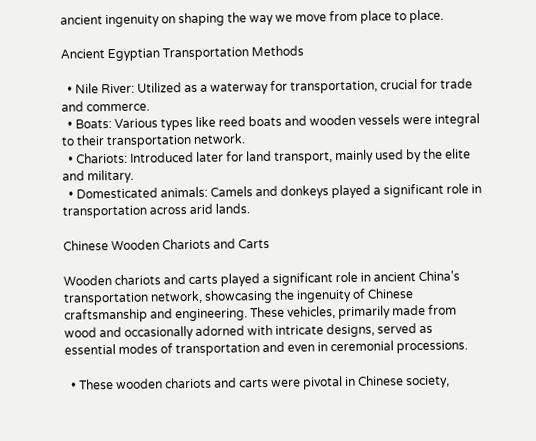ancient ingenuity on shaping the way we move from place to place.

Ancient Egyptian Transportation Methods

  • Nile River: Utilized as a waterway for transportation, crucial for trade and commerce.
  • Boats: Various types like reed boats and wooden vessels were integral to their transportation network.
  • Chariots: Introduced later for land transport, mainly used by the elite and military.
  • Domesticated animals: Camels and donkeys played a significant role in transportation across arid lands.

Chinese Wooden Chariots and Carts

Wooden chariots and carts played a significant role in ancient China’s transportation network, showcasing the ingenuity of Chinese craftsmanship and engineering. These vehicles, primarily made from wood and occasionally adorned with intricate designs, served as essential modes of transportation and even in ceremonial processions.

  • These wooden chariots and carts were pivotal in Chinese society,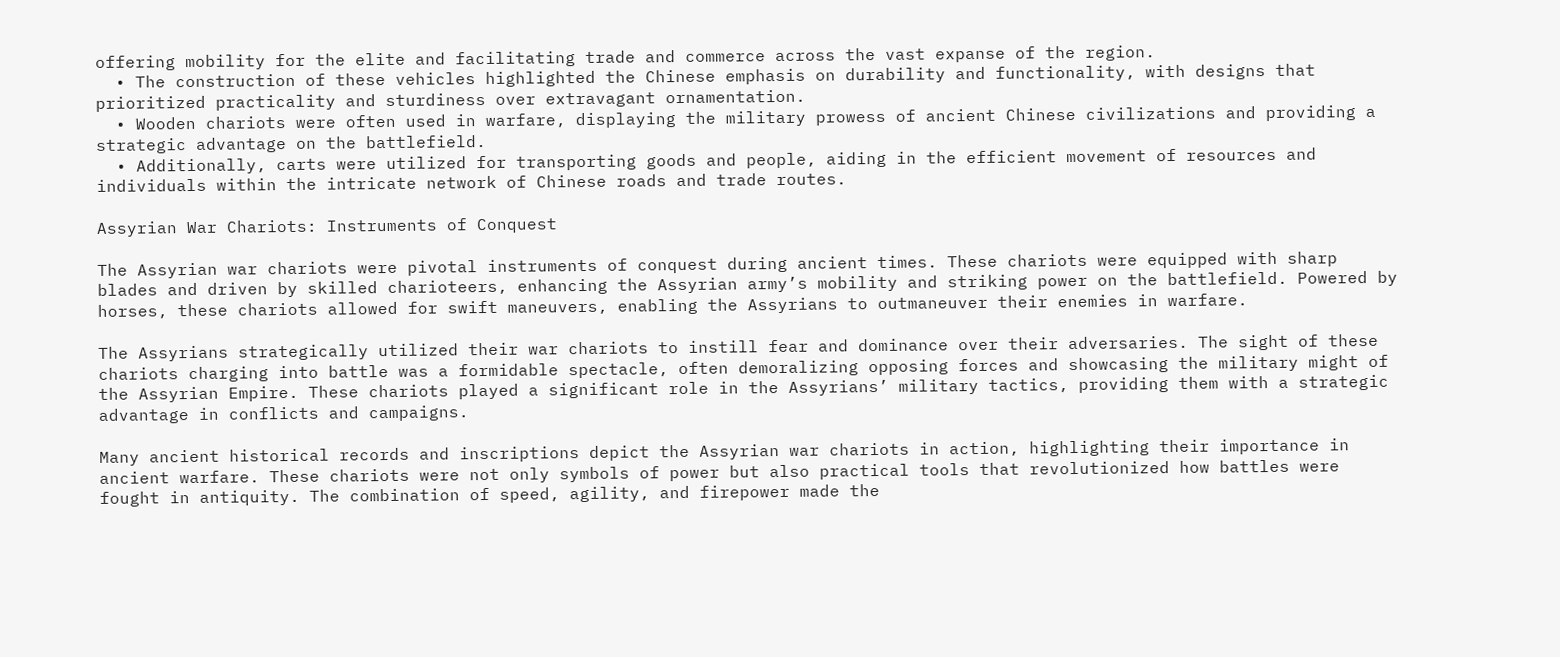offering mobility for the elite and facilitating trade and commerce across the vast expanse of the region.
  • The construction of these vehicles highlighted the Chinese emphasis on durability and functionality, with designs that prioritized practicality and sturdiness over extravagant ornamentation.
  • Wooden chariots were often used in warfare, displaying the military prowess of ancient Chinese civilizations and providing a strategic advantage on the battlefield.
  • Additionally, carts were utilized for transporting goods and people, aiding in the efficient movement of resources and individuals within the intricate network of Chinese roads and trade routes.

Assyrian War Chariots: Instruments of Conquest

The Assyrian war chariots were pivotal instruments of conquest during ancient times. These chariots were equipped with sharp blades and driven by skilled charioteers, enhancing the Assyrian army’s mobility and striking power on the battlefield. Powered by horses, these chariots allowed for swift maneuvers, enabling the Assyrians to outmaneuver their enemies in warfare.

The Assyrians strategically utilized their war chariots to instill fear and dominance over their adversaries. The sight of these chariots charging into battle was a formidable spectacle, often demoralizing opposing forces and showcasing the military might of the Assyrian Empire. These chariots played a significant role in the Assyrians’ military tactics, providing them with a strategic advantage in conflicts and campaigns.

Many ancient historical records and inscriptions depict the Assyrian war chariots in action, highlighting their importance in ancient warfare. These chariots were not only symbols of power but also practical tools that revolutionized how battles were fought in antiquity. The combination of speed, agility, and firepower made the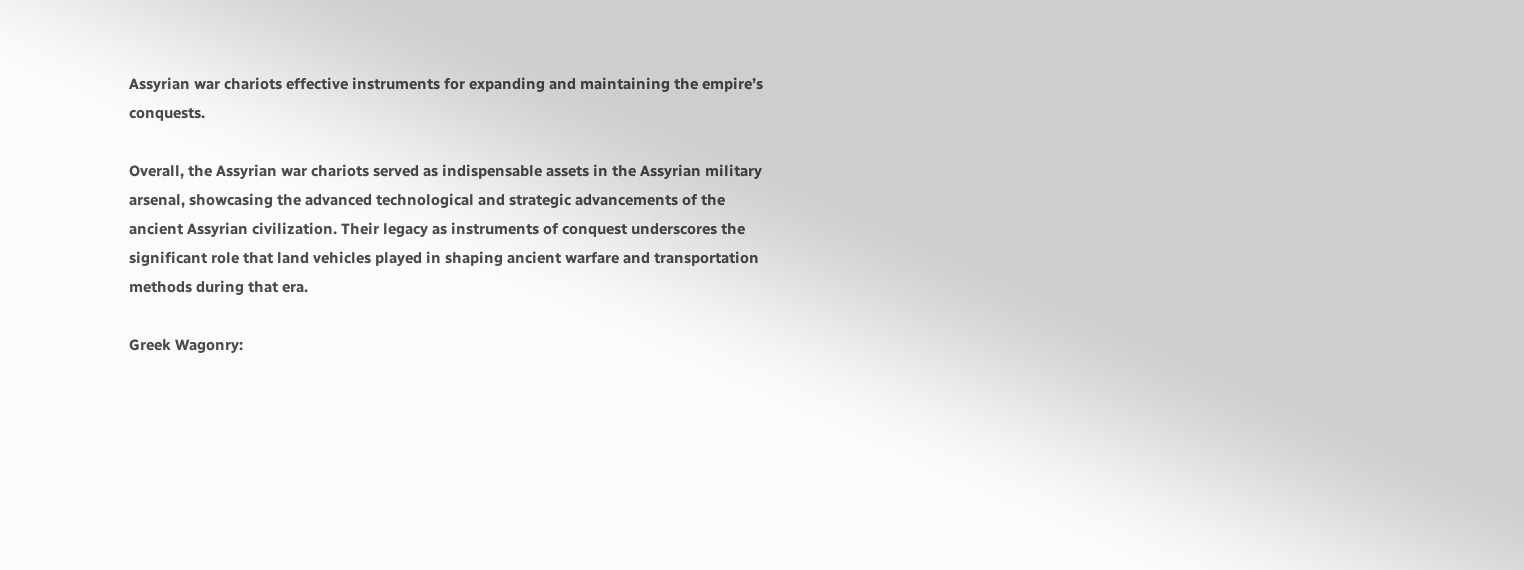Assyrian war chariots effective instruments for expanding and maintaining the empire’s conquests.

Overall, the Assyrian war chariots served as indispensable assets in the Assyrian military arsenal, showcasing the advanced technological and strategic advancements of the ancient Assyrian civilization. Their legacy as instruments of conquest underscores the significant role that land vehicles played in shaping ancient warfare and transportation methods during that era.

Greek Wagonry: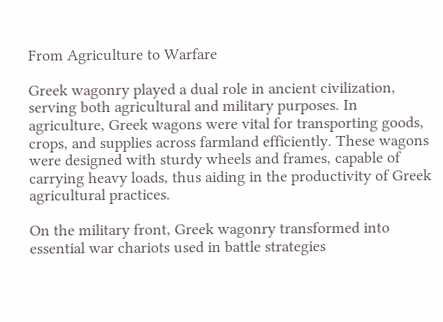From Agriculture to Warfare

Greek wagonry played a dual role in ancient civilization, serving both agricultural and military purposes. In agriculture, Greek wagons were vital for transporting goods, crops, and supplies across farmland efficiently. These wagons were designed with sturdy wheels and frames, capable of carrying heavy loads, thus aiding in the productivity of Greek agricultural practices.

On the military front, Greek wagonry transformed into essential war chariots used in battle strategies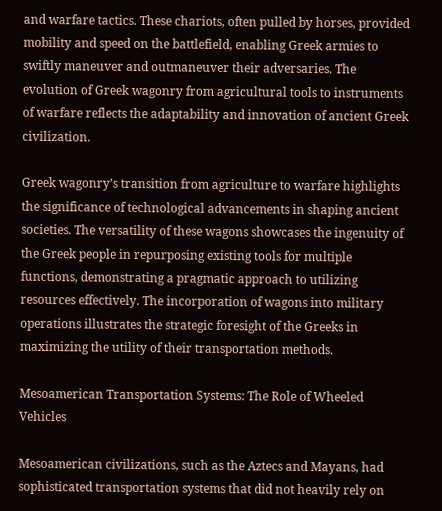and warfare tactics. These chariots, often pulled by horses, provided mobility and speed on the battlefield, enabling Greek armies to swiftly maneuver and outmaneuver their adversaries. The evolution of Greek wagonry from agricultural tools to instruments of warfare reflects the adaptability and innovation of ancient Greek civilization.

Greek wagonry’s transition from agriculture to warfare highlights the significance of technological advancements in shaping ancient societies. The versatility of these wagons showcases the ingenuity of the Greek people in repurposing existing tools for multiple functions, demonstrating a pragmatic approach to utilizing resources effectively. The incorporation of wagons into military operations illustrates the strategic foresight of the Greeks in maximizing the utility of their transportation methods.

Mesoamerican Transportation Systems: The Role of Wheeled Vehicles

Mesoamerican civilizations, such as the Aztecs and Mayans, had sophisticated transportation systems that did not heavily rely on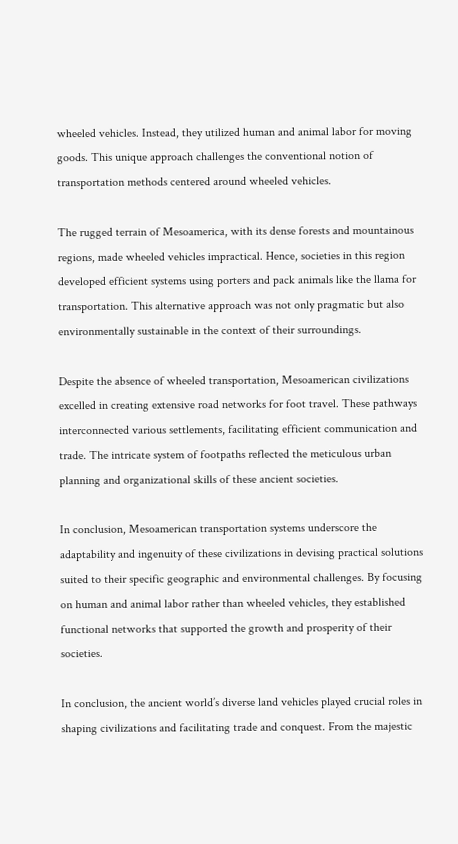wheeled vehicles. Instead, they utilized human and animal labor for moving goods. This unique approach challenges the conventional notion of transportation methods centered around wheeled vehicles.

The rugged terrain of Mesoamerica, with its dense forests and mountainous regions, made wheeled vehicles impractical. Hence, societies in this region developed efficient systems using porters and pack animals like the llama for transportation. This alternative approach was not only pragmatic but also environmentally sustainable in the context of their surroundings.

Despite the absence of wheeled transportation, Mesoamerican civilizations excelled in creating extensive road networks for foot travel. These pathways interconnected various settlements, facilitating efficient communication and trade. The intricate system of footpaths reflected the meticulous urban planning and organizational skills of these ancient societies.

In conclusion, Mesoamerican transportation systems underscore the adaptability and ingenuity of these civilizations in devising practical solutions suited to their specific geographic and environmental challenges. By focusing on human and animal labor rather than wheeled vehicles, they established functional networks that supported the growth and prosperity of their societies.

In conclusion, the ancient world’s diverse land vehicles played crucial roles in shaping civilizations and facilitating trade and conquest. From the majestic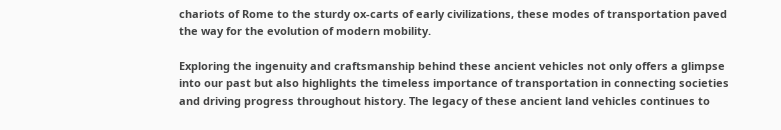chariots of Rome to the sturdy ox-carts of early civilizations, these modes of transportation paved the way for the evolution of modern mobility.

Exploring the ingenuity and craftsmanship behind these ancient vehicles not only offers a glimpse into our past but also highlights the timeless importance of transportation in connecting societies and driving progress throughout history. The legacy of these ancient land vehicles continues to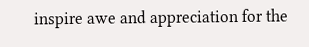inspire awe and appreciation for the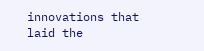innovations that laid the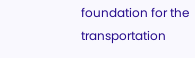foundation for the transportation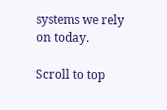systems we rely on today.

Scroll to top